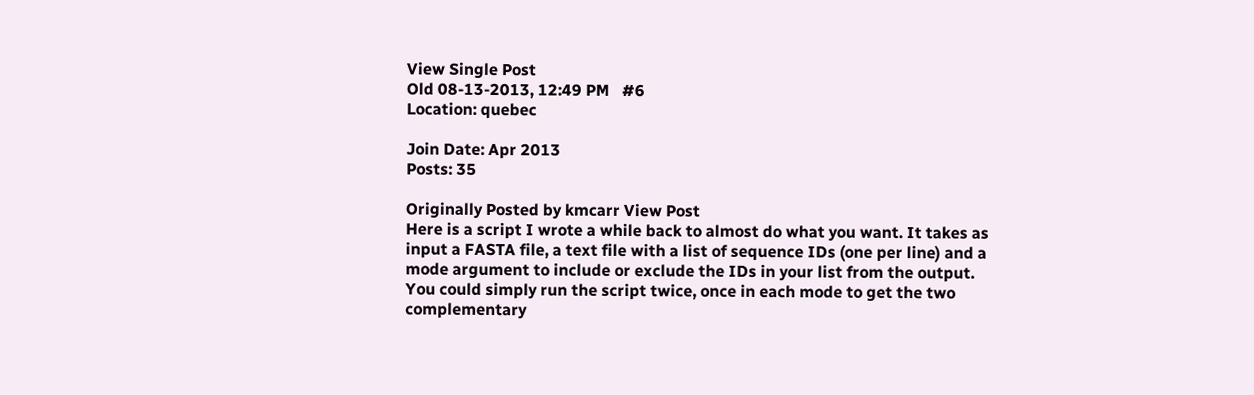View Single Post
Old 08-13-2013, 12:49 PM   #6
Location: quebec

Join Date: Apr 2013
Posts: 35

Originally Posted by kmcarr View Post
Here is a script I wrote a while back to almost do what you want. It takes as input a FASTA file, a text file with a list of sequence IDs (one per line) and a mode argument to include or exclude the IDs in your list from the output. You could simply run the script twice, once in each mode to get the two complementary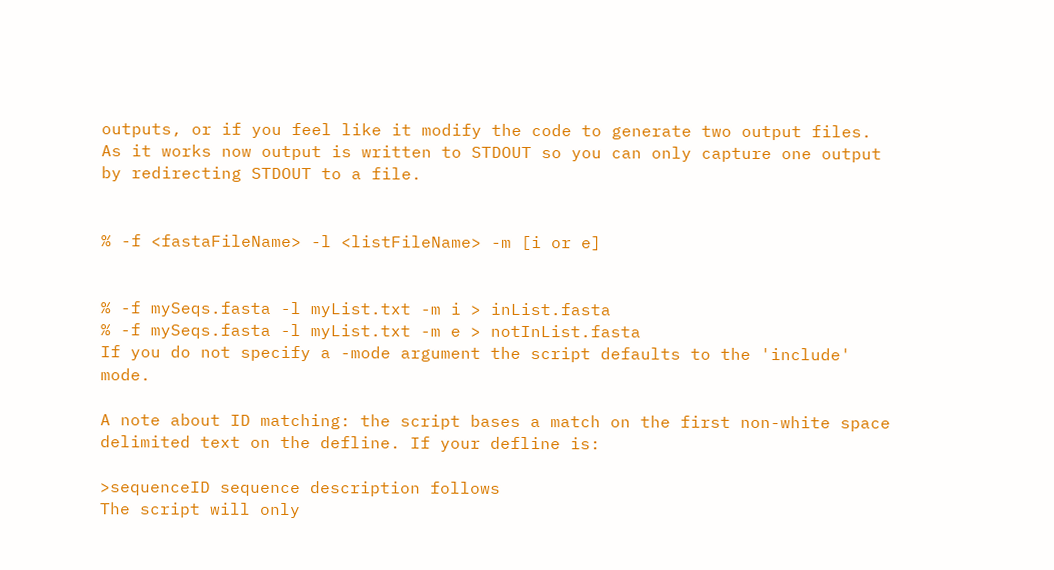outputs, or if you feel like it modify the code to generate two output files. As it works now output is written to STDOUT so you can only capture one output by redirecting STDOUT to a file.


% -f <fastaFileName> -l <listFileName> -m [i or e]


% -f mySeqs.fasta -l myList.txt -m i > inList.fasta
% -f mySeqs.fasta -l myList.txt -m e > notInList.fasta
If you do not specify a -mode argument the script defaults to the 'include' mode.

A note about ID matching: the script bases a match on the first non-white space delimited text on the defline. If your defline is:

>sequenceID sequence description follows
The script will only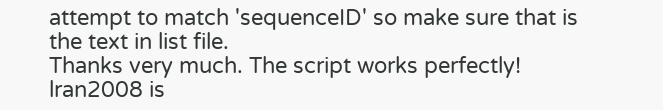attempt to match 'sequenceID' so make sure that is the text in list file.
Thanks very much. The script works perfectly!
lran2008 is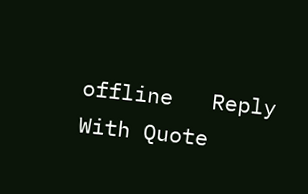offline   Reply With Quote